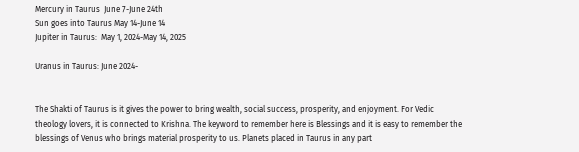Mercury in Taurus  June 7-June 24th
Sun goes into Taurus May 14-June 14
Jupiter in Taurus:  May 1, 2024-May 14, 2025

Uranus in Taurus: June 2024-


The Shakti of Taurus is it gives the power to bring wealth, social success, prosperity, and enjoyment. For Vedic theology lovers, it is connected to Krishna. The keyword to remember here is Blessings and it is easy to remember the blessings of Venus who brings material prosperity to us. Planets placed in Taurus in any part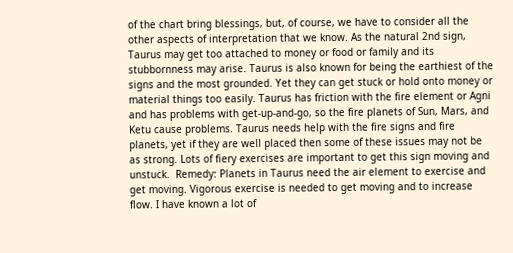of the chart bring blessings, but, of course, we have to consider all the other aspects of interpretation that we know. As the natural 2nd sign, Taurus may get too attached to money or food or family and its stubbornness may arise. Taurus is also known for being the earthiest of the signs and the most grounded. Yet they can get stuck or hold onto money or material things too easily. Taurus has friction with the fire element or Agni and has problems with get-up-and-go, so the fire planets of Sun, Mars, and Ketu cause problems. Taurus needs help with the fire signs and fire planets, yet if they are well placed then some of these issues may not be as strong. Lots of fiery exercises are important to get this sign moving and unstuck.  Remedy: Planets in Taurus need the air element to exercise and get moving. Vigorous exercise is needed to get moving and to increase flow. I have known a lot of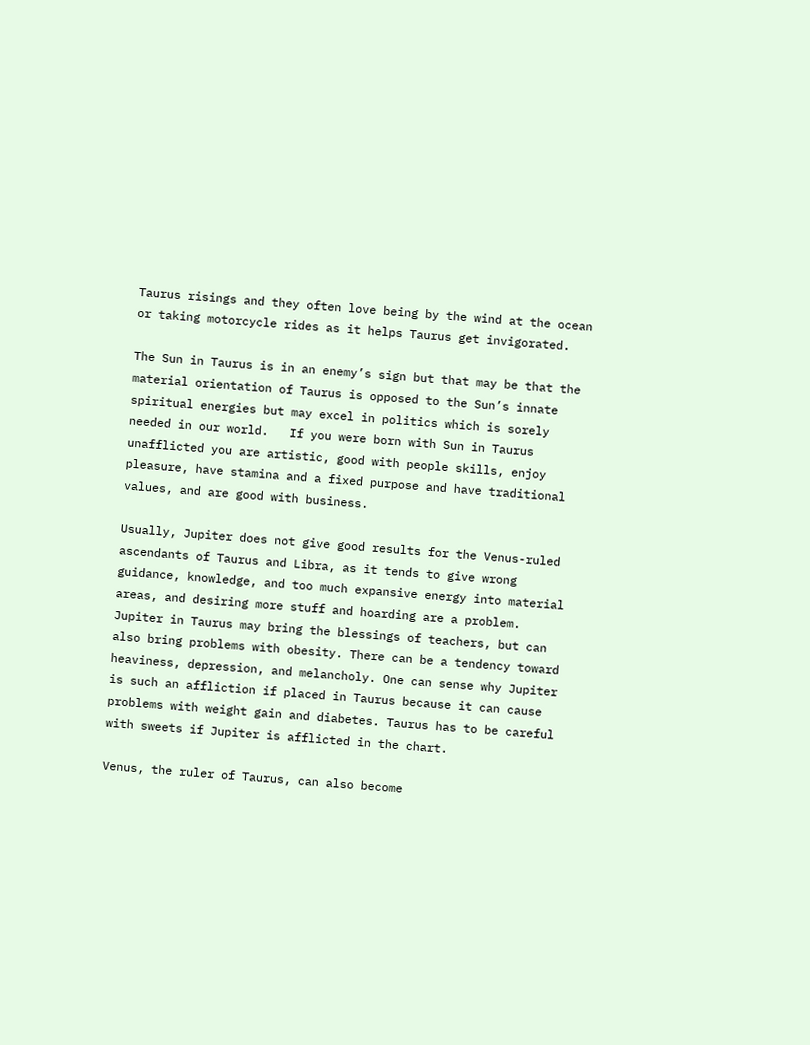Taurus risings and they often love being by the wind at the ocean or taking motorcycle rides as it helps Taurus get invigorated.

The Sun in Taurus is in an enemy’s sign but that may be that the material orientation of Taurus is opposed to the Sun’s innate spiritual energies but may excel in politics which is sorely needed in our world.   If you were born with Sun in Taurus unafflicted you are artistic, good with people skills, enjoy pleasure, have stamina and a fixed purpose and have traditional values, and are good with business.

Usually, Jupiter does not give good results for the Venus-ruled ascendants of Taurus and Libra, as it tends to give wrong guidance, knowledge, and too much expansive energy into material areas, and desiring more stuff and hoarding are a problem. Jupiter in Taurus may bring the blessings of teachers, but can also bring problems with obesity. There can be a tendency toward heaviness, depression, and melancholy. One can sense why Jupiter is such an affliction if placed in Taurus because it can cause problems with weight gain and diabetes. Taurus has to be careful with sweets if Jupiter is afflicted in the chart.

Venus, the ruler of Taurus, can also become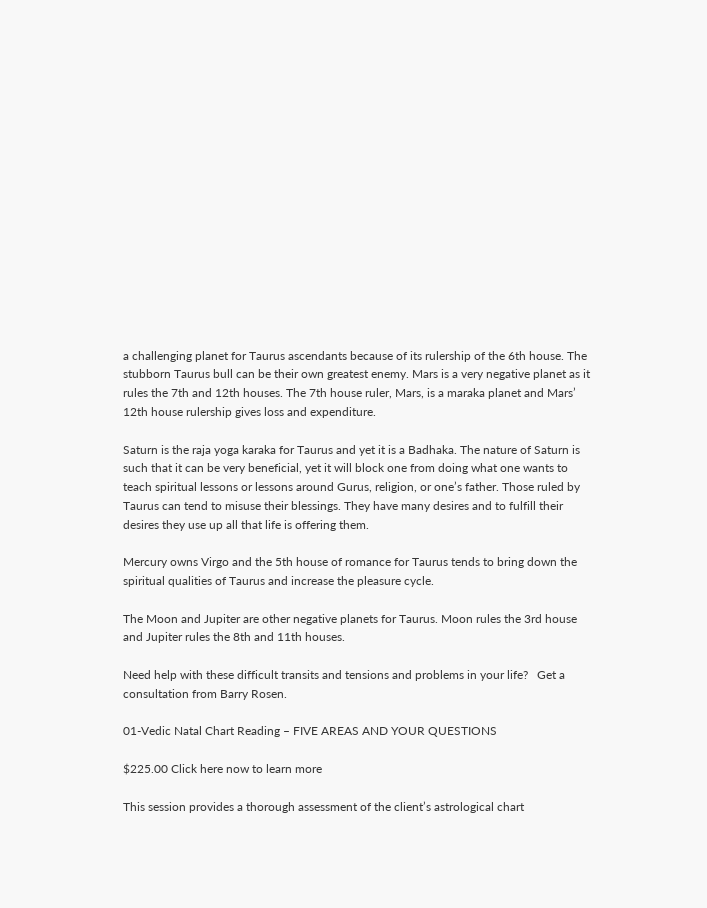a challenging planet for Taurus ascendants because of its rulership of the 6th house. The stubborn Taurus bull can be their own greatest enemy. Mars is a very negative planet as it rules the 7th and 12th houses. The 7th house ruler, Mars, is a maraka planet and Mars’ 12th house rulership gives loss and expenditure.

Saturn is the raja yoga karaka for Taurus and yet it is a Badhaka. The nature of Saturn is such that it can be very beneficial, yet it will block one from doing what one wants to teach spiritual lessons or lessons around Gurus, religion, or one’s father. Those ruled by Taurus can tend to misuse their blessings. They have many desires and to fulfill their desires they use up all that life is offering them.

Mercury owns Virgo and the 5th house of romance for Taurus tends to bring down the spiritual qualities of Taurus and increase the pleasure cycle.

The Moon and Jupiter are other negative planets for Taurus. Moon rules the 3rd house and Jupiter rules the 8th and 11th houses.

Need help with these difficult transits and tensions and problems in your life?   Get a consultation from Barry Rosen.

01-Vedic Natal Chart Reading – FIVE AREAS AND YOUR QUESTIONS

$225.00 Click here now to learn more

This session provides a thorough assessment of the client’s astrological chart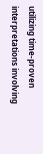utilizing time-proven interpretations involving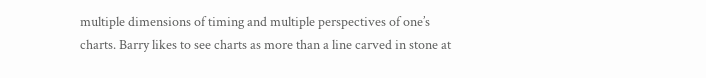multiple dimensions of timing and multiple perspectives of one’s charts. Barry likes to see charts as more than a line carved in stone at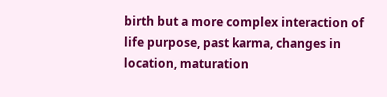birth but a more complex interaction of life purpose, past karma, changes in location, maturation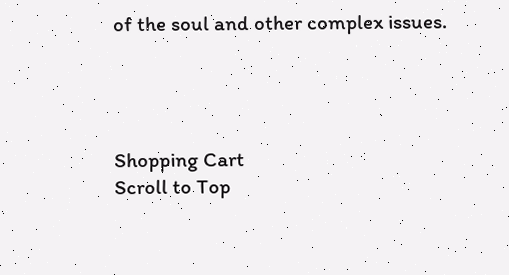of the soul and other complex issues.




Shopping Cart
Scroll to Top